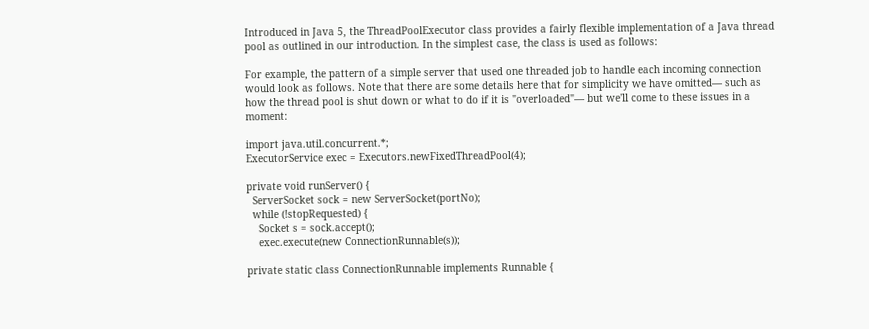Introduced in Java 5, the ThreadPoolExecutor class provides a fairly flexible implementation of a Java thread pool as outlined in our introduction. In the simplest case, the class is used as follows:

For example, the pattern of a simple server that used one threaded job to handle each incoming connection would look as follows. Note that there are some details here that for simplicity we have omitted— such as how the thread pool is shut down or what to do if it is "overloaded"— but we'll come to these issues in a moment:

import java.util.concurrent.*;
ExecutorService exec = Executors.newFixedThreadPool(4);

private void runServer() {
  ServerSocket sock = new ServerSocket(portNo);
  while (!stopRequested) {
    Socket s = sock.accept();
    exec.execute(new ConnectionRunnable(s));

private static class ConnectionRunnable implements Runnable {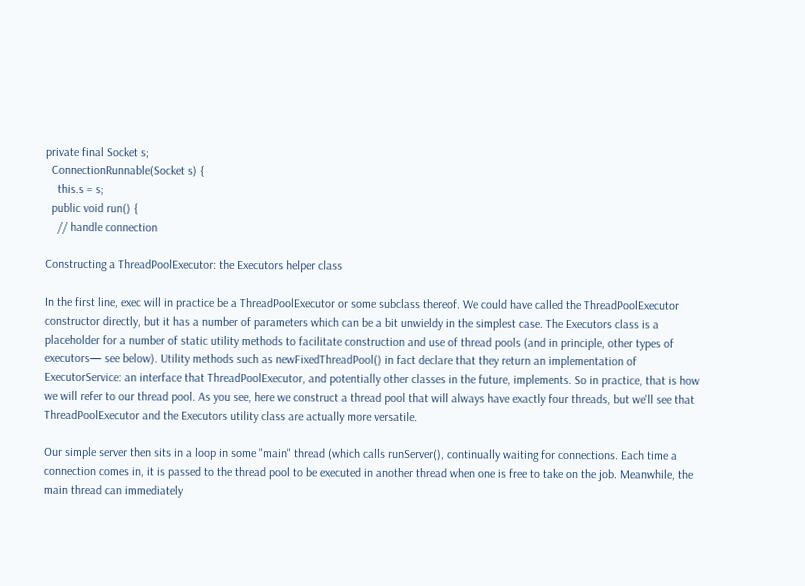private final Socket s;
  ConnectionRunnable(Socket s) {
    this.s = s;
  public void run() {
    // handle connection

Constructing a ThreadPoolExecutor: the Executors helper class

In the first line, exec will in practice be a ThreadPoolExecutor or some subclass thereof. We could have called the ThreadPoolExecutor constructor directly, but it has a number of parameters which can be a bit unwieldy in the simplest case. The Executors class is a placeholder for a number of static utility methods to facilitate construction and use of thread pools (and in principle, other types of executors— see below). Utility methods such as newFixedThreadPool() in fact declare that they return an implementation of ExecutorService: an interface that ThreadPoolExecutor, and potentially other classes in the future, implements. So in practice, that is how we will refer to our thread pool. As you see, here we construct a thread pool that will always have exactly four threads, but we'll see that ThreadPoolExecutor and the Executors utility class are actually more versatile.

Our simple server then sits in a loop in some "main" thread (which calls runServer(), continually waiting for connections. Each time a connection comes in, it is passed to the thread pool to be executed in another thread when one is free to take on the job. Meanwhile, the main thread can immediately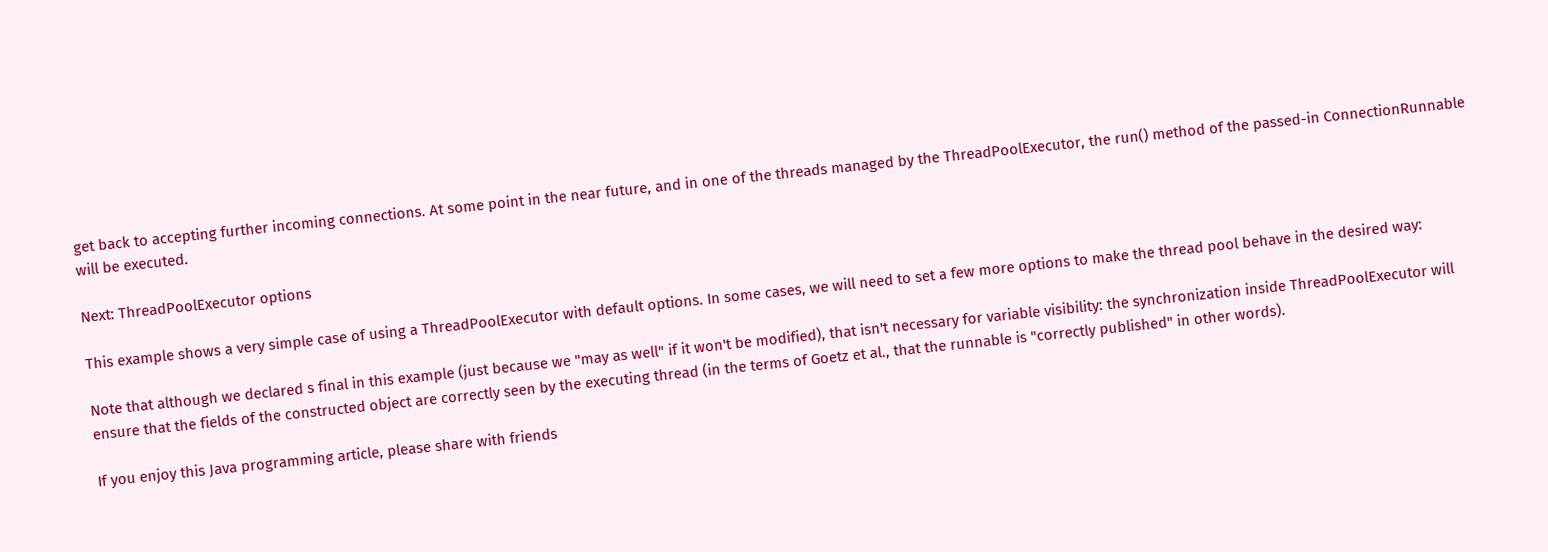get back to accepting further incoming connections. At some point in the near future, and in one of the threads managed by the ThreadPoolExecutor, the run() method of the passed-in ConnectionRunnable will be executed.

Next: ThreadPoolExecutor options

This example shows a very simple case of using a ThreadPoolExecutor with default options. In some cases, we will need to set a few more options to make the thread pool behave in the desired way:

Note that although we declared s final in this example (just because we "may as well" if it won't be modified), that isn't necessary for variable visibility: the synchronization inside ThreadPoolExecutor will ensure that the fields of the constructed object are correctly seen by the executing thread (in the terms of Goetz et al., that the runnable is "correctly published" in other words).

If you enjoy this Java programming article, please share with friends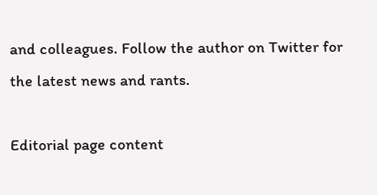and colleagues. Follow the author on Twitter for the latest news and rants.

Editorial page content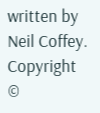written by Neil Coffey. Copyright ©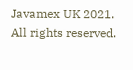Javamex UK 2021. All rights reserved.